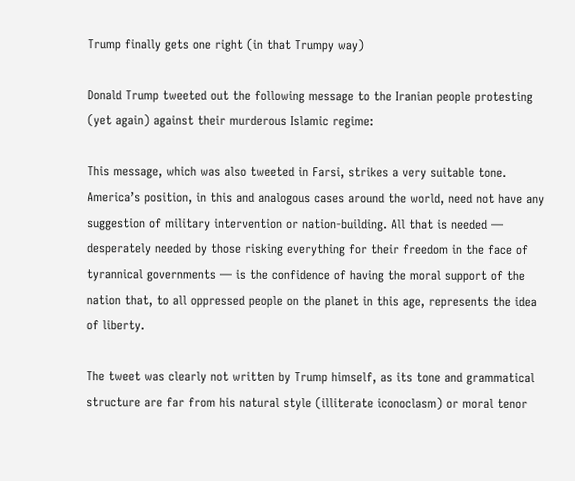Trump finally gets one right (in that Trumpy way)

Donald Trump tweeted out the following message to the Iranian people protesting (yet again) against their murderous Islamic regime:

This message, which was also tweeted in Farsi, strikes a very suitable tone. America’s position, in this and analogous cases around the world, need not have any suggestion of military intervention or nation-building. All that is needed — desperately needed by those risking everything for their freedom in the face of tyrannical governments — is the confidence of having the moral support of the nation that, to all oppressed people on the planet in this age, represents the idea of liberty.

The tweet was clearly not written by Trump himself, as its tone and grammatical structure are far from his natural style (illiterate iconoclasm) or moral tenor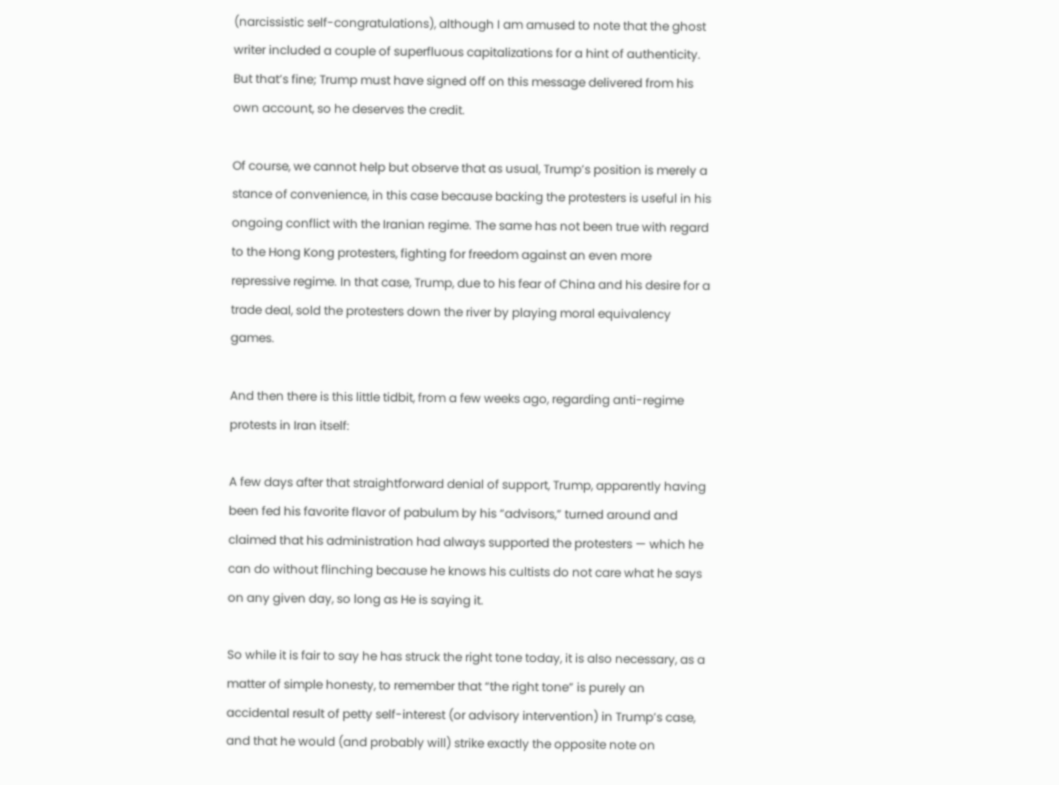(narcissistic self-congratulations), although I am amused to note that the ghost writer included a couple of superfluous capitalizations for a hint of authenticity. But that’s fine; Trump must have signed off on this message delivered from his own account, so he deserves the credit.

Of course, we cannot help but observe that as usual, Trump’s position is merely a stance of convenience, in this case because backing the protesters is useful in his ongoing conflict with the Iranian regime. The same has not been true with regard to the Hong Kong protesters, fighting for freedom against an even more repressive regime. In that case, Trump, due to his fear of China and his desire for a trade deal, sold the protesters down the river by playing moral equivalency games.

And then there is this little tidbit, from a few weeks ago, regarding anti-regime protests in Iran itself:

A few days after that straightforward denial of support, Trump, apparently having been fed his favorite flavor of pabulum by his “advisors,” turned around and claimed that his administration had always supported the protesters — which he can do without flinching because he knows his cultists do not care what he says on any given day, so long as He is saying it.

So while it is fair to say he has struck the right tone today, it is also necessary, as a matter of simple honesty, to remember that “the right tone” is purely an accidental result of petty self-interest (or advisory intervention) in Trump’s case, and that he would (and probably will) strike exactly the opposite note on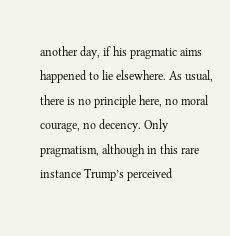another day, if his pragmatic aims happened to lie elsewhere. As usual, there is no principle here, no moral courage, no decency. Only pragmatism, although in this rare instance Trump’s perceived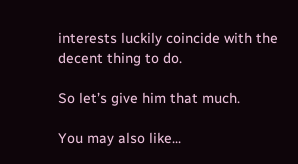interests luckily coincide with the decent thing to do.

So let’s give him that much.

You may also like...